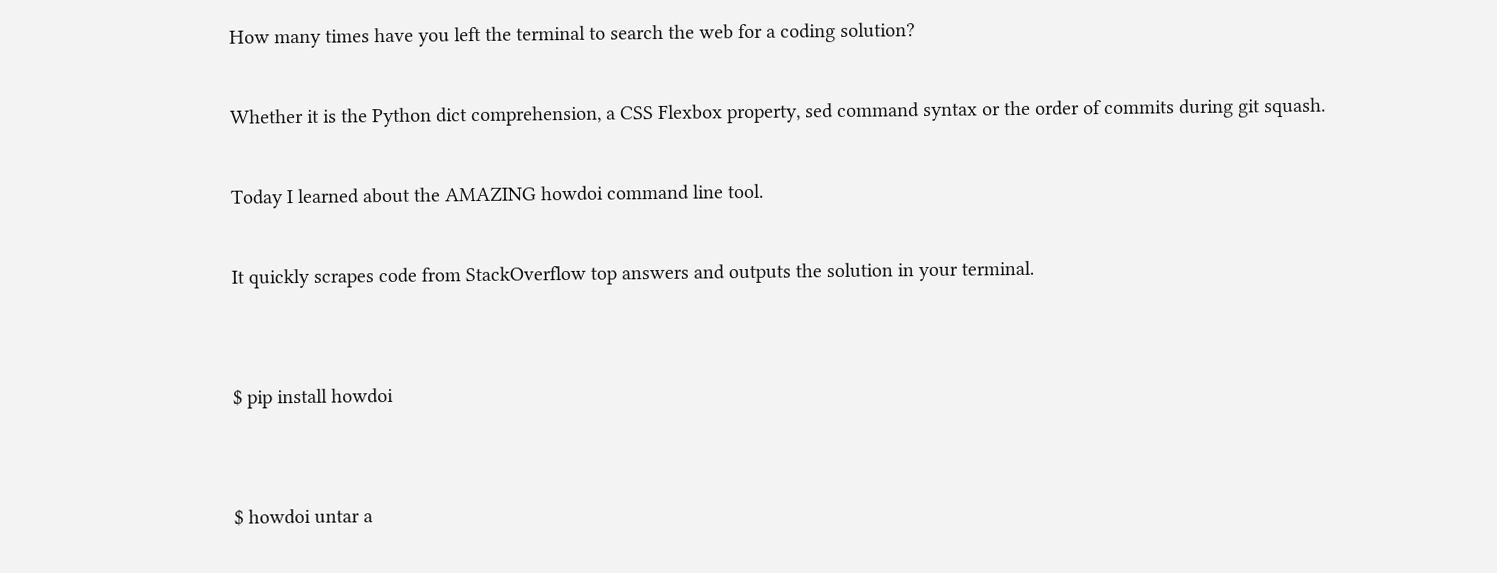How many times have you left the terminal to search the web for a coding solution?

Whether it is the Python dict comprehension, a CSS Flexbox property, sed command syntax or the order of commits during git squash.

Today I learned about the AMAZING howdoi command line tool.

It quickly scrapes code from StackOverflow top answers and outputs the solution in your terminal.


$ pip install howdoi


$ howdoi untar a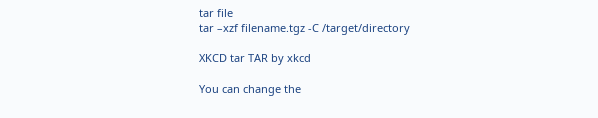tar file
tar –xzf filename.tgz -C /target/directory

XKCD tar TAR by xkcd

You can change the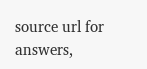source url for answers,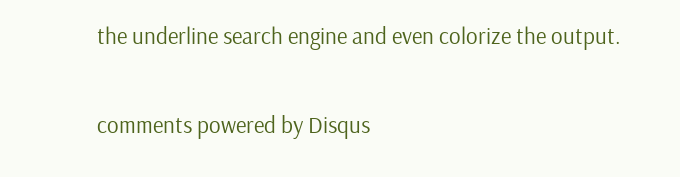the underline search engine and even colorize the output.

comments powered by Disqus